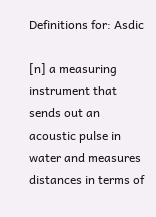Definitions for: Asdic

[n] a measuring instrument that sends out an acoustic pulse in water and measures distances in terms of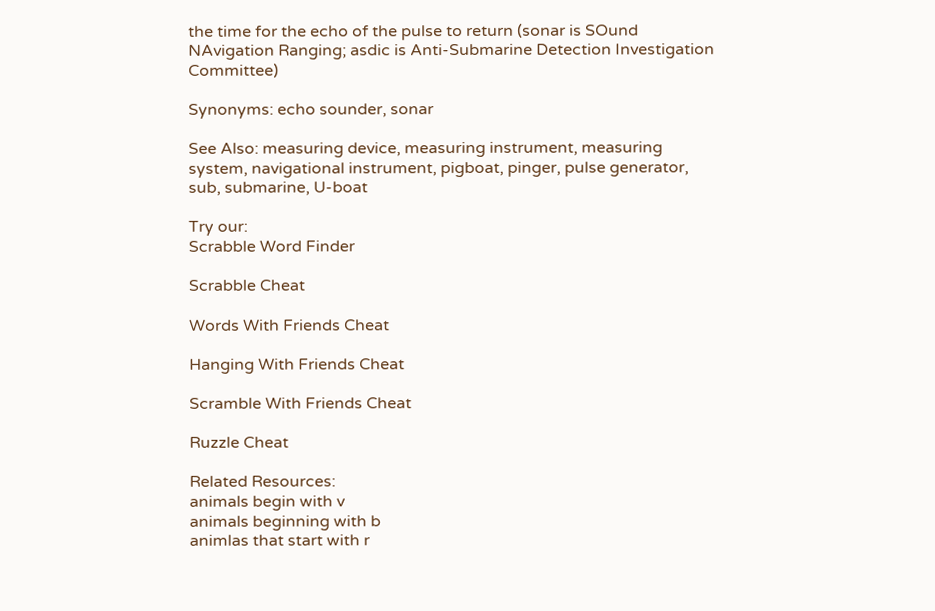the time for the echo of the pulse to return (sonar is SOund NAvigation Ranging; asdic is Anti-Submarine Detection Investigation Committee)

Synonyms: echo sounder, sonar

See Also: measuring device, measuring instrument, measuring system, navigational instrument, pigboat, pinger, pulse generator, sub, submarine, U-boat

Try our:
Scrabble Word Finder

Scrabble Cheat

Words With Friends Cheat

Hanging With Friends Cheat

Scramble With Friends Cheat

Ruzzle Cheat

Related Resources:
animals begin with v
animals beginning with b
animlas that start with r